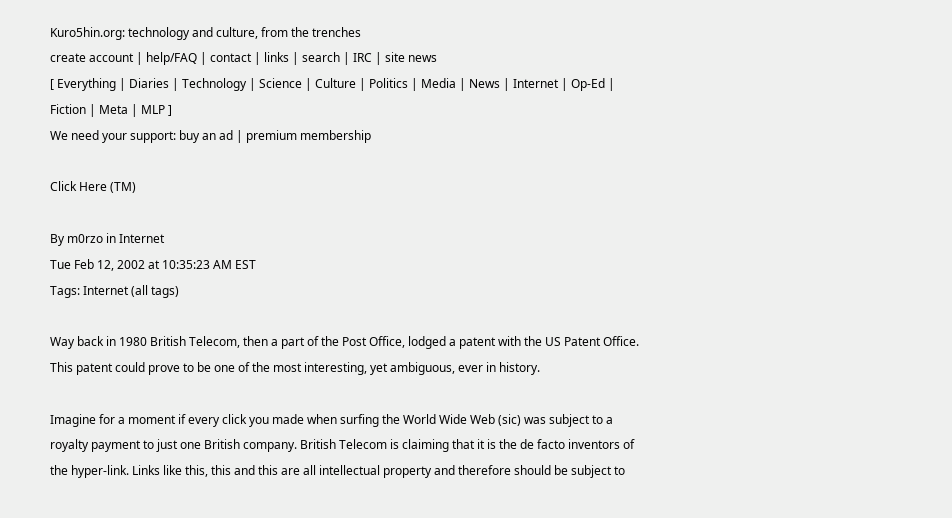Kuro5hin.org: technology and culture, from the trenches
create account | help/FAQ | contact | links | search | IRC | site news
[ Everything | Diaries | Technology | Science | Culture | Politics | Media | News | Internet | Op-Ed | Fiction | Meta | MLP ]
We need your support: buy an ad | premium membership

Click Here (TM)

By m0rzo in Internet
Tue Feb 12, 2002 at 10:35:23 AM EST
Tags: Internet (all tags)

Way back in 1980 British Telecom, then a part of the Post Office, lodged a patent with the US Patent Office. This patent could prove to be one of the most interesting, yet ambiguous, ever in history.

Imagine for a moment if every click you made when surfing the World Wide Web (sic) was subject to a royalty payment to just one British company. British Telecom is claiming that it is the de facto inventors of the hyper-link. Links like this, this and this are all intellectual property and therefore should be subject to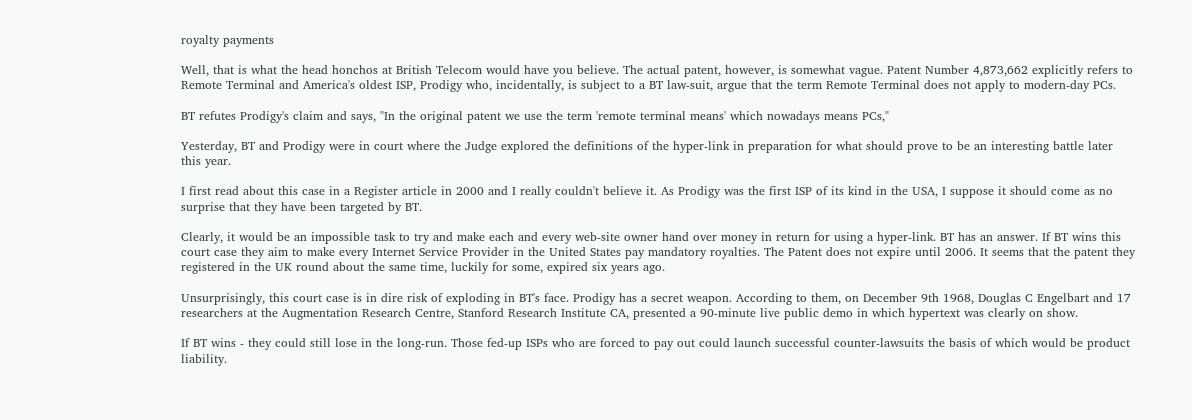royalty payments

Well, that is what the head honchos at British Telecom would have you believe. The actual patent, however, is somewhat vague. Patent Number 4,873,662 explicitly refers to Remote Terminal and America's oldest ISP, Prodigy who, incidentally, is subject to a BT law-suit, argue that the term Remote Terminal does not apply to modern-day PCs.

BT refutes Prodigy's claim and says, "In the original patent we use the term 'remote terminal means' which nowadays means PCs,"

Yesterday, BT and Prodigy were in court where the Judge explored the definitions of the hyper-link in preparation for what should prove to be an interesting battle later this year.

I first read about this case in a Register article in 2000 and I really couldn't believe it. As Prodigy was the first ISP of its kind in the USA, I suppose it should come as no surprise that they have been targeted by BT.

Clearly, it would be an impossible task to try and make each and every web-site owner hand over money in return for using a hyper-link. BT has an answer. If BT wins this court case they aim to make every Internet Service Provider in the United States pay mandatory royalties. The Patent does not expire until 2006. It seems that the patent they registered in the UK round about the same time, luckily for some, expired six years ago.

Unsurprisingly, this court case is in dire risk of exploding in BT's face. Prodigy has a secret weapon. According to them, on December 9th 1968, Douglas C Engelbart and 17 researchers at the Augmentation Research Centre, Stanford Research Institute CA, presented a 90-minute live public demo in which hypertext was clearly on show.

If BT wins - they could still lose in the long-run. Those fed-up ISPs who are forced to pay out could launch successful counter-lawsuits the basis of which would be product liability.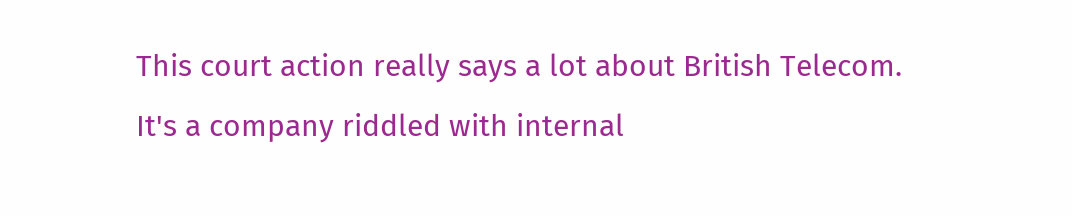This court action really says a lot about British Telecom. It's a company riddled with internal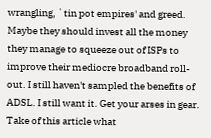wrangling, `tin pot empires' and greed. Maybe they should invest all the money they manage to squeeze out of ISPs to improve their mediocre broadband roll-out. I still haven't sampled the benefits of ADSL. I still want it. Get your arses in gear. Take of this article what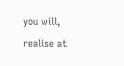you will, realise at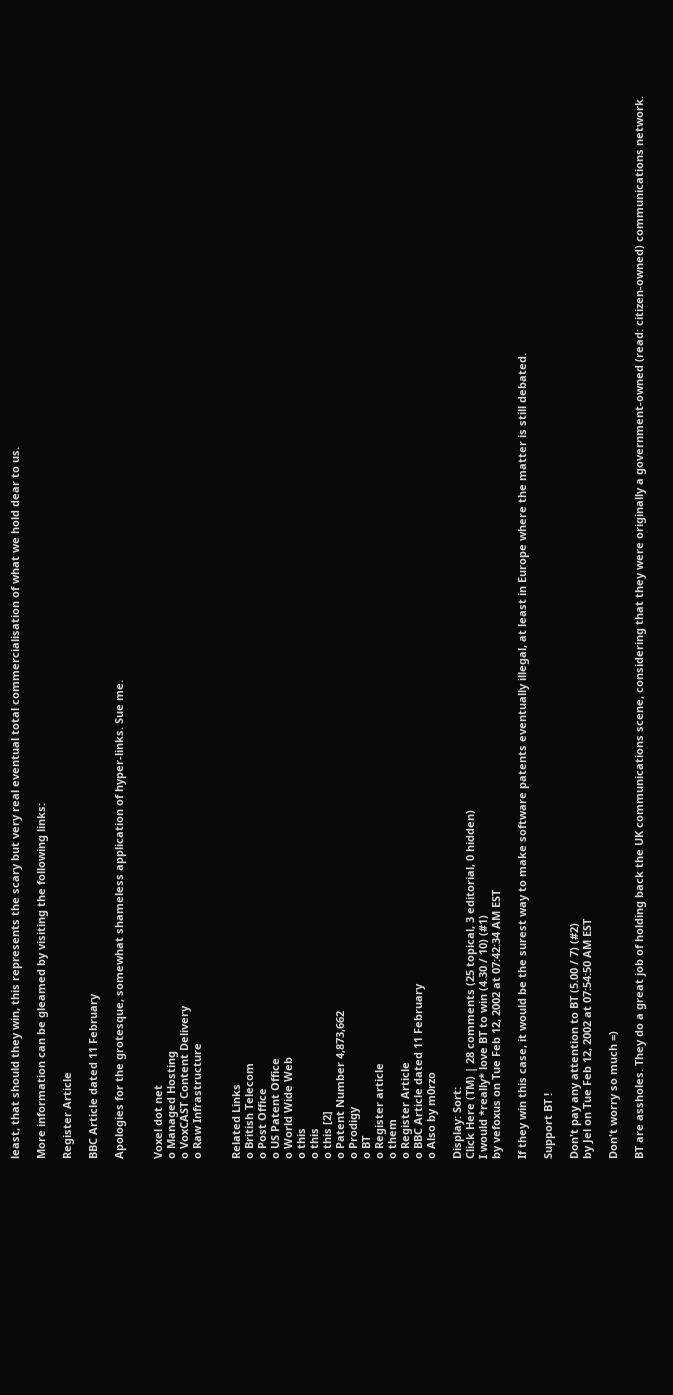least, that should they win, this represents the scary but very real eventual total commercialisation of what we hold dear to us.

More information can be gleamed by visiting the following links:

Register Article

BBC Article dated 11 February

Apologies for the grotesque, somewhat shameless application of hyper-links. Sue me.


Voxel dot net
o Managed Hosting
o VoxCAST Content Delivery
o Raw Infrastructure


Related Links
o British Telecom
o Post Office
o US Patent Office
o World Wide Web
o this
o this
o this [2]
o Patent Number 4,873,662
o Prodigy
o BT
o Register article
o them
o Register Article
o BBC Article dated 11 February
o Also by m0rzo

Display: Sort:
Click Here (TM) | 28 comments (25 topical, 3 editorial, 0 hidden)
I would *really* love BT to win (4.30 / 10) (#1)
by vefoxus on Tue Feb 12, 2002 at 07:42:34 AM EST

If they win this case, it would be the surest way to make software patents eventually illegal, at least in Europe where the matter is still debated.

Support BT !

Don't pay any attention to BT (5.00 / 7) (#2)
by Jel on Tue Feb 12, 2002 at 07:54:50 AM EST

Don't worry so much =)

BT are assholes. They do a great job of holding back the UK communications scene, considering that they were originally a government-owned (read: citizen-owned) communications network.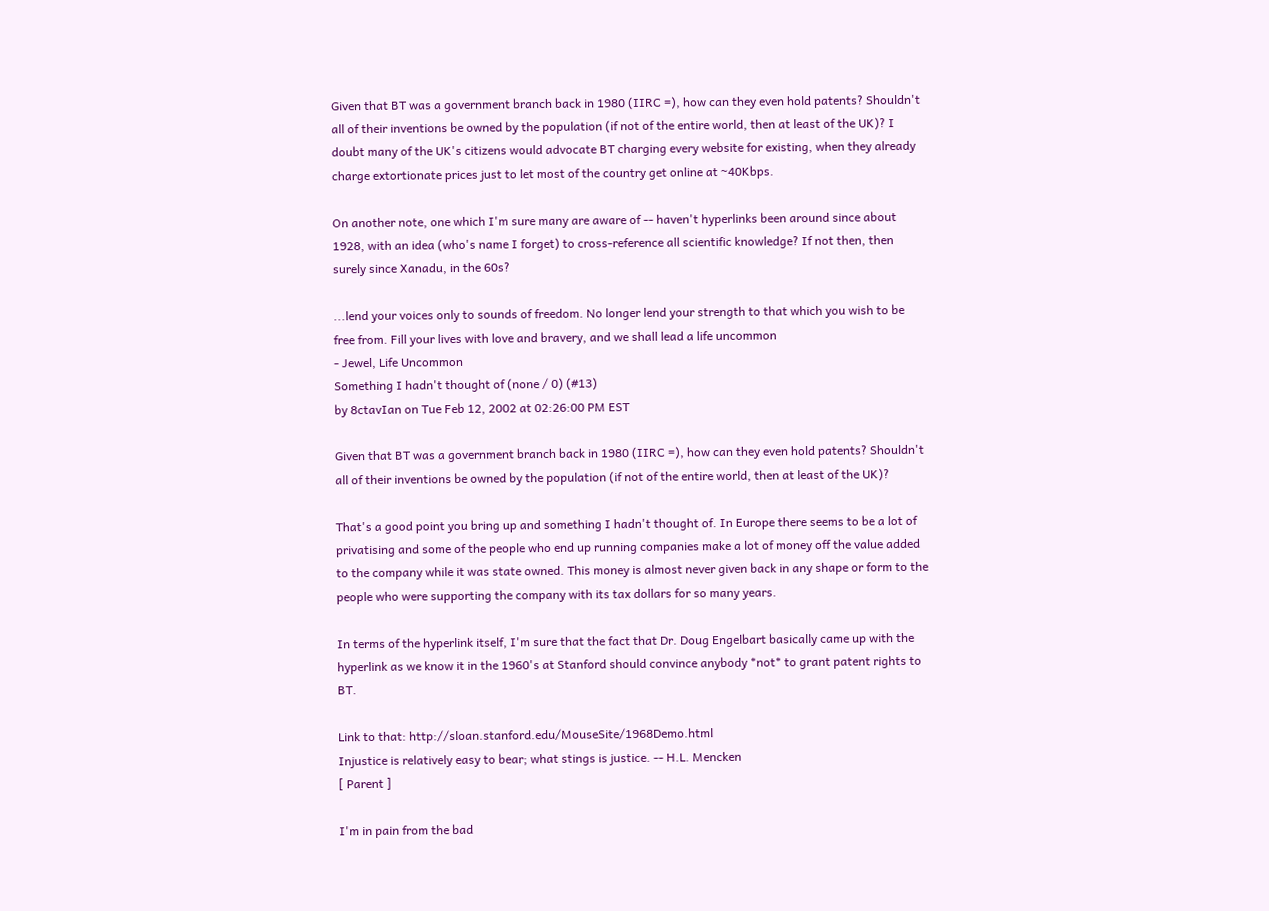Given that BT was a government branch back in 1980 (IIRC =), how can they even hold patents? Shouldn't all of their inventions be owned by the population (if not of the entire world, then at least of the UK)? I doubt many of the UK's citizens would advocate BT charging every website for existing, when they already charge extortionate prices just to let most of the country get online at ~40Kbps.

On another note, one which I'm sure many are aware of -- haven't hyperlinks been around since about 1928, with an idea (who's name I forget) to cross-reference all scientific knowledge? If not then, then surely since Xanadu, in the 60s?

...lend your voices only to sounds of freedom. No longer lend your strength to that which you wish to be free from. Fill your lives with love and bravery, and we shall lead a life uncommon
- Jewel, Life Uncommon
Something I hadn't thought of (none / 0) (#13)
by 8ctavIan on Tue Feb 12, 2002 at 02:26:00 PM EST

Given that BT was a government branch back in 1980 (IIRC =), how can they even hold patents? Shouldn't all of their inventions be owned by the population (if not of the entire world, then at least of the UK)?

That's a good point you bring up and something I hadn't thought of. In Europe there seems to be a lot of privatising and some of the people who end up running companies make a lot of money off the value added to the company while it was state owned. This money is almost never given back in any shape or form to the people who were supporting the company with its tax dollars for so many years.

In terms of the hyperlink itself, I'm sure that the fact that Dr. Doug Engelbart basically came up with the hyperlink as we know it in the 1960's at Stanford should convince anybody *not* to grant patent rights to BT.

Link to that: http://sloan.stanford.edu/MouseSite/1968Demo.html
Injustice is relatively easy to bear; what stings is justice. -- H.L. Mencken
[ Parent ]

I'm in pain from the bad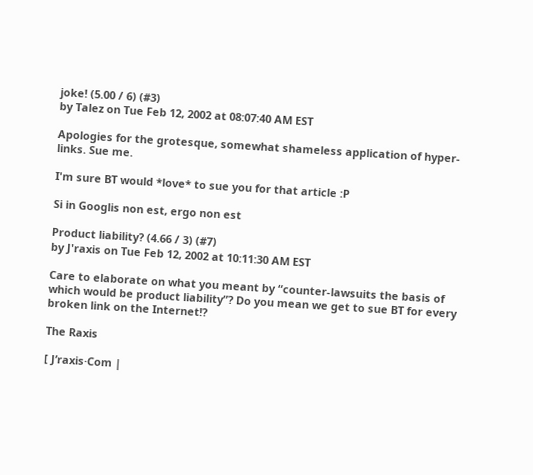joke! (5.00 / 6) (#3)
by Talez on Tue Feb 12, 2002 at 08:07:40 AM EST

Apologies for the grotesque, somewhat shameless application of hyper-links. Sue me.

I'm sure BT would *love* to sue you for that article :P

Si in Googlis non est, ergo non est

Product liability? (4.66 / 3) (#7)
by J'raxis on Tue Feb 12, 2002 at 10:11:30 AM EST

Care to elaborate on what you meant by “counter-lawsuits the basis of which would be product liability”? Do you mean we get to sue BT for every broken link on the Internet!?

The Raxis

[ J’raxis·Com |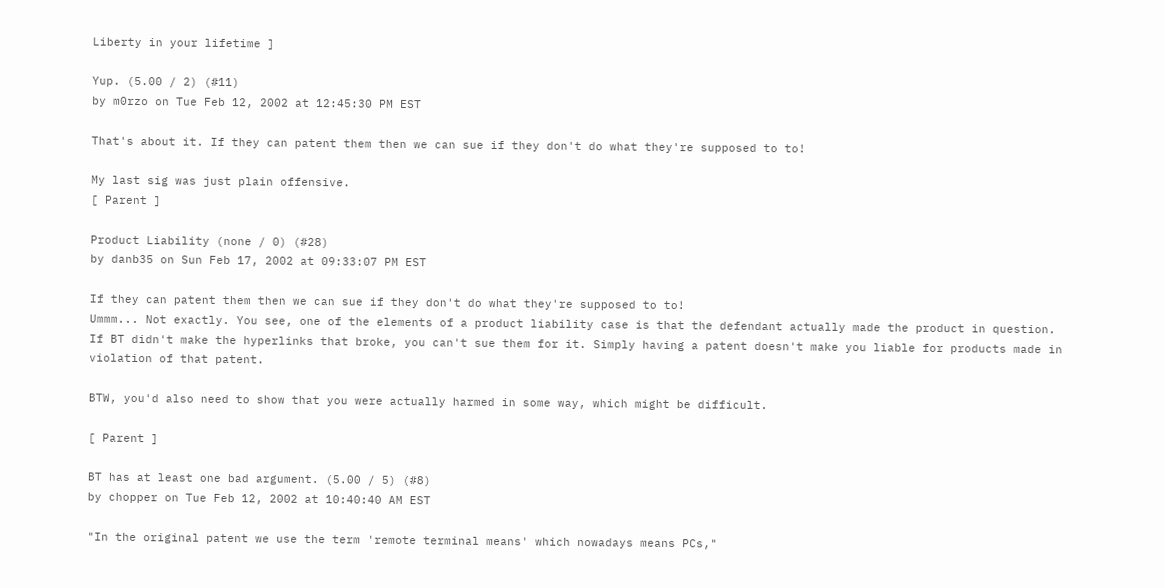Liberty in your lifetime ]

Yup. (5.00 / 2) (#11)
by m0rzo on Tue Feb 12, 2002 at 12:45:30 PM EST

That's about it. If they can patent them then we can sue if they don't do what they're supposed to to!

My last sig was just plain offensive.
[ Parent ]

Product Liability (none / 0) (#28)
by danb35 on Sun Feb 17, 2002 at 09:33:07 PM EST

If they can patent them then we can sue if they don't do what they're supposed to to!
Ummm... Not exactly. You see, one of the elements of a product liability case is that the defendant actually made the product in question. If BT didn't make the hyperlinks that broke, you can't sue them for it. Simply having a patent doesn't make you liable for products made in violation of that patent.

BTW, you'd also need to show that you were actually harmed in some way, which might be difficult.

[ Parent ]

BT has at least one bad argument. (5.00 / 5) (#8)
by chopper on Tue Feb 12, 2002 at 10:40:40 AM EST

"In the original patent we use the term 'remote terminal means' which nowadays means PCs,"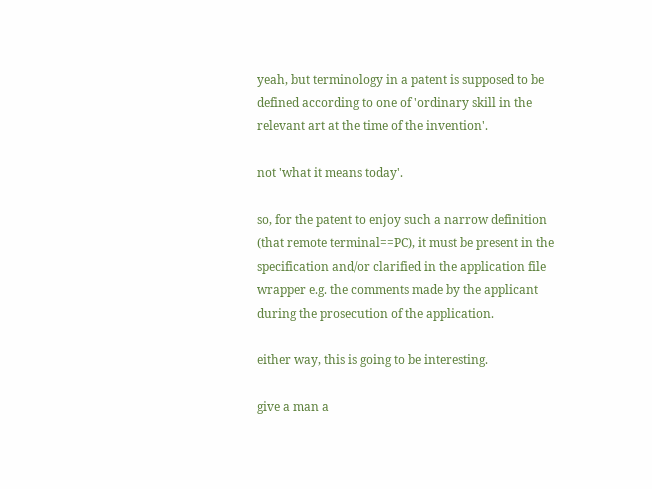yeah, but terminology in a patent is supposed to be defined according to one of 'ordinary skill in the relevant art at the time of the invention'.

not 'what it means today'.

so, for the patent to enjoy such a narrow definition (that remote terminal==PC), it must be present in the specification and/or clarified in the application file wrapper e.g. the comments made by the applicant during the prosecution of the application.

either way, this is going to be interesting.

give a man a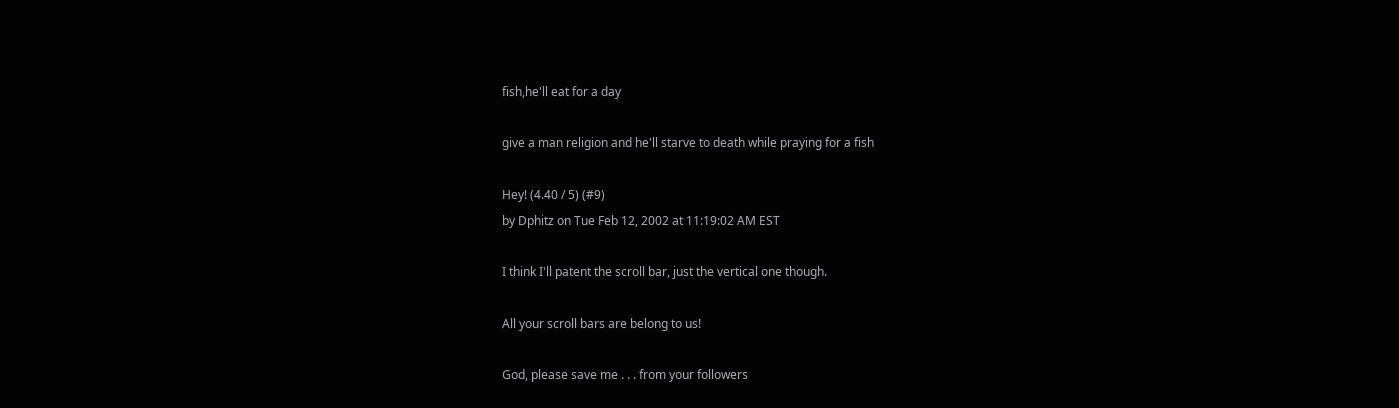fish,he'll eat for a day

give a man religion and he'll starve to death while praying for a fish

Hey! (4.40 / 5) (#9)
by Dphitz on Tue Feb 12, 2002 at 11:19:02 AM EST

I think I'll patent the scroll bar, just the vertical one though.

All your scroll bars are belong to us!

God, please save me . . . from your followers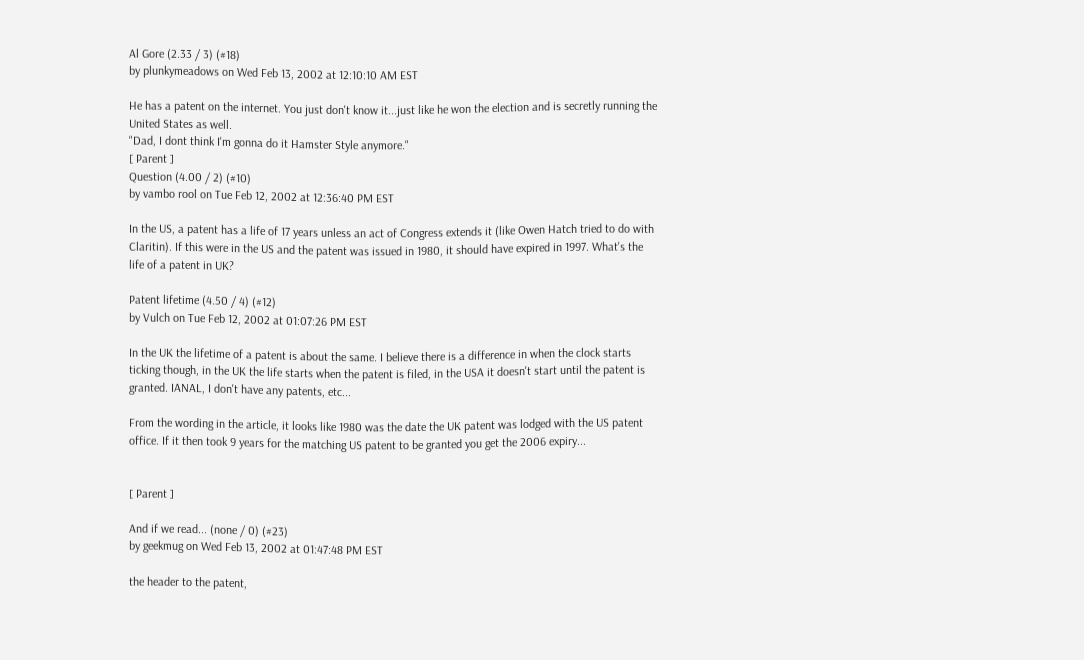Al Gore (2.33 / 3) (#18)
by plunkymeadows on Wed Feb 13, 2002 at 12:10:10 AM EST

He has a patent on the internet. You just don't know it...just like he won the election and is secretly running the United States as well.
"Dad, I dont think I'm gonna do it Hamster Style anymore."
[ Parent ]
Question (4.00 / 2) (#10)
by vambo rool on Tue Feb 12, 2002 at 12:36:40 PM EST

In the US, a patent has a life of 17 years unless an act of Congress extends it (like Owen Hatch tried to do with Claritin). If this were in the US and the patent was issued in 1980, it should have expired in 1997. What's the life of a patent in UK?

Patent lifetime (4.50 / 4) (#12)
by Vulch on Tue Feb 12, 2002 at 01:07:26 PM EST

In the UK the lifetime of a patent is about the same. I believe there is a difference in when the clock starts ticking though, in the UK the life starts when the patent is filed, in the USA it doesn't start until the patent is granted. IANAL, I don't have any patents, etc...

From the wording in the article, it looks like 1980 was the date the UK patent was lodged with the US patent office. If it then took 9 years for the matching US patent to be granted you get the 2006 expiry...


[ Parent ]

And if we read... (none / 0) (#23)
by geekmug on Wed Feb 13, 2002 at 01:47:48 PM EST

the header to the patent,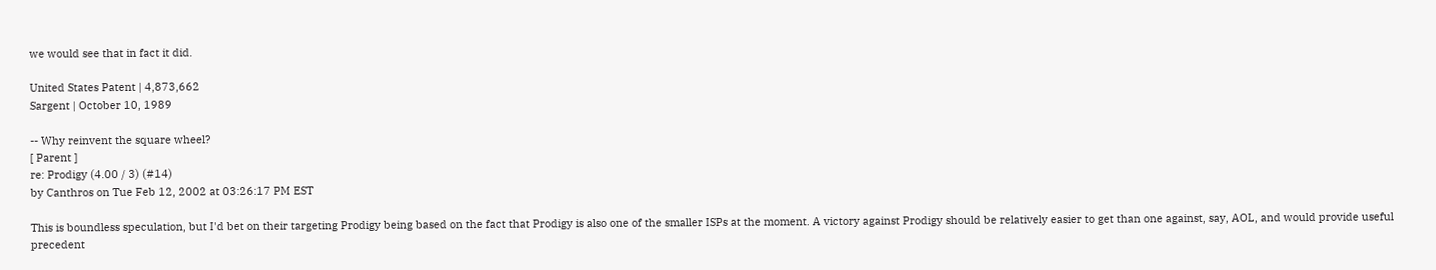we would see that in fact it did.

United States Patent | 4,873,662
Sargent | October 10, 1989

-- Why reinvent the square wheel?
[ Parent ]
re: Prodigy (4.00 / 3) (#14)
by Canthros on Tue Feb 12, 2002 at 03:26:17 PM EST

This is boundless speculation, but I'd bet on their targeting Prodigy being based on the fact that Prodigy is also one of the smaller ISPs at the moment. A victory against Prodigy should be relatively easier to get than one against, say, AOL, and would provide useful precedent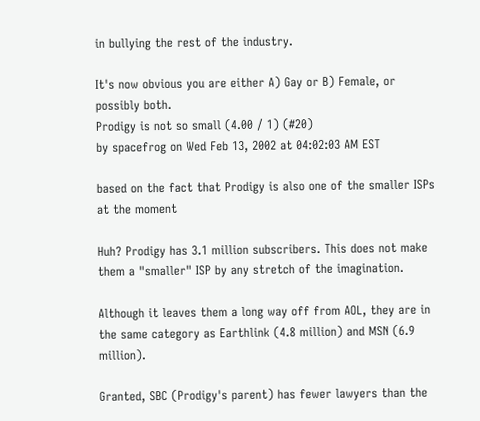in bullying the rest of the industry.

It's now obvious you are either A) Gay or B) Female, or possibly both.
Prodigy is not so small (4.00 / 1) (#20)
by spacefrog on Wed Feb 13, 2002 at 04:02:03 AM EST

based on the fact that Prodigy is also one of the smaller ISPs at the moment

Huh? Prodigy has 3.1 million subscribers. This does not make them a "smaller" ISP by any stretch of the imagination.

Although it leaves them a long way off from AOL, they are in the same category as Earthlink (4.8 million) and MSN (6.9 million).

Granted, SBC (Prodigy's parent) has fewer lawyers than the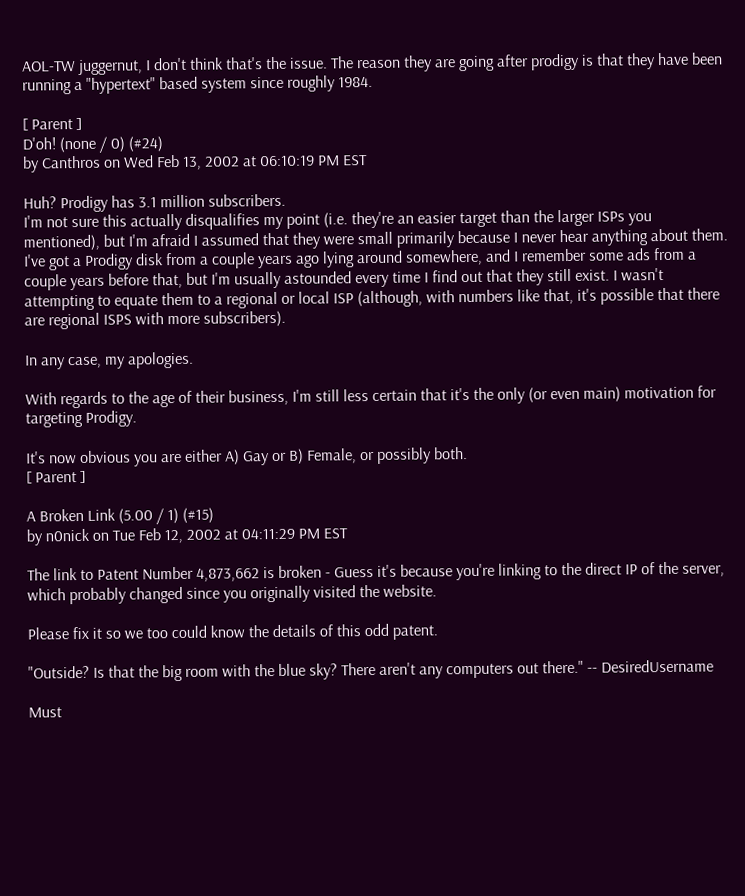AOL-TW juggernut, I don't think that's the issue. The reason they are going after prodigy is that they have been running a "hypertext" based system since roughly 1984.

[ Parent ]
D'oh! (none / 0) (#24)
by Canthros on Wed Feb 13, 2002 at 06:10:19 PM EST

Huh? Prodigy has 3.1 million subscribers.
I'm not sure this actually disqualifies my point (i.e. they're an easier target than the larger ISPs you mentioned), but I'm afraid I assumed that they were small primarily because I never hear anything about them. I've got a Prodigy disk from a couple years ago lying around somewhere, and I remember some ads from a couple years before that, but I'm usually astounded every time I find out that they still exist. I wasn't attempting to equate them to a regional or local ISP (although, with numbers like that, it's possible that there are regional ISPS with more subscribers).

In any case, my apologies.

With regards to the age of their business, I'm still less certain that it's the only (or even main) motivation for targeting Prodigy.

It's now obvious you are either A) Gay or B) Female, or possibly both.
[ Parent ]

A Broken Link (5.00 / 1) (#15)
by n0nick on Tue Feb 12, 2002 at 04:11:29 PM EST

The link to Patent Number 4,873,662 is broken - Guess it's because you're linking to the direct IP of the server, which probably changed since you originally visited the website.

Please fix it so we too could know the details of this odd patent.

"Outside? Is that the big room with the blue sky? There aren't any computers out there." -- DesiredUsername

Must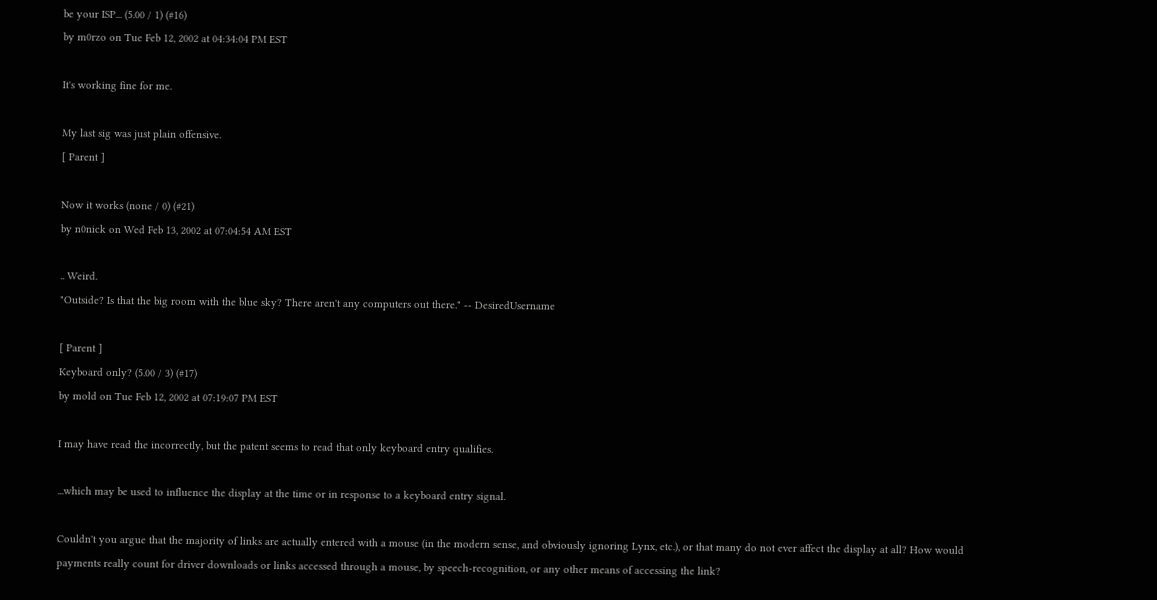be your ISP... (5.00 / 1) (#16)
by m0rzo on Tue Feb 12, 2002 at 04:34:04 PM EST

It's working fine for me.

My last sig was just plain offensive.
[ Parent ]

Now it works (none / 0) (#21)
by n0nick on Wed Feb 13, 2002 at 07:04:54 AM EST

.. Weird.
"Outside? Is that the big room with the blue sky? There aren't any computers out there." -- DesiredUsername

[ Parent ]
Keyboard only? (5.00 / 3) (#17)
by mold on Tue Feb 12, 2002 at 07:19:07 PM EST

I may have read the incorrectly, but the patent seems to read that only keyboard entry qualifies.

...which may be used to influence the display at the time or in response to a keyboard entry signal.

Couldn't you argue that the majority of links are actually entered with a mouse (in the modern sense, and obviously ignoring Lynx, etc.), or that many do not ever affect the display at all? How would payments really count for driver downloads or links accessed through a mouse, by speech-recognition, or any other means of accessing the link?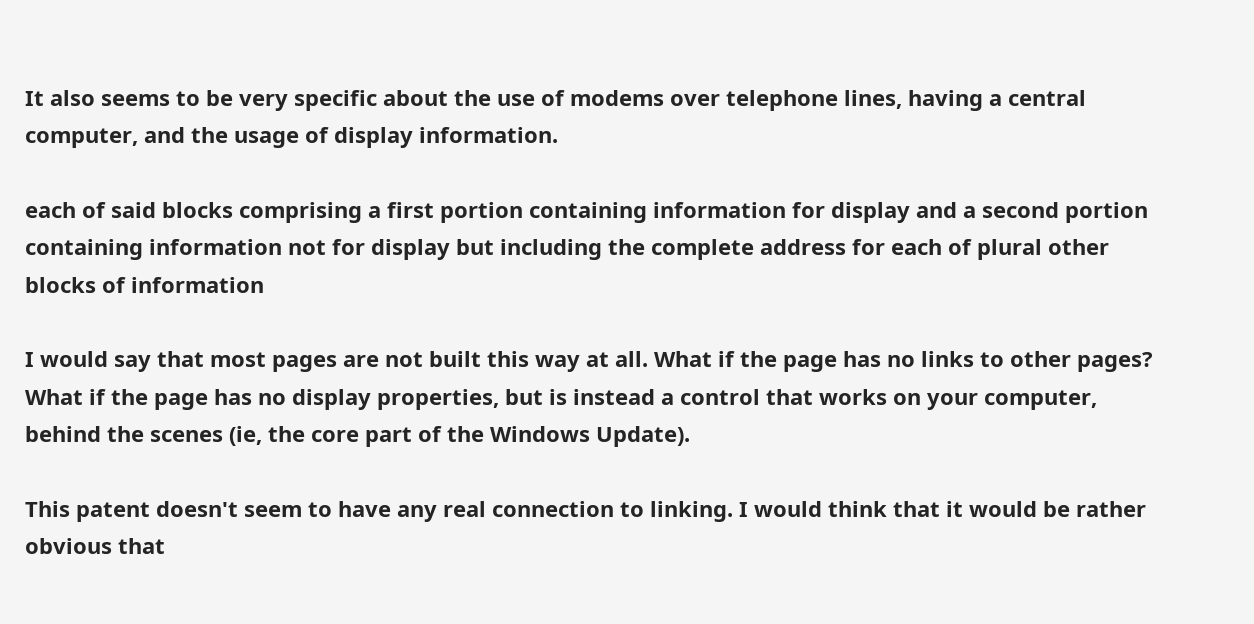It also seems to be very specific about the use of modems over telephone lines, having a central computer, and the usage of display information.

each of said blocks comprising a first portion containing information for display and a second portion containing information not for display but including the complete address for each of plural other blocks of information

I would say that most pages are not built this way at all. What if the page has no links to other pages? What if the page has no display properties, but is instead a control that works on your computer, behind the scenes (ie, the core part of the Windows Update).

This patent doesn't seem to have any real connection to linking. I would think that it would be rather obvious that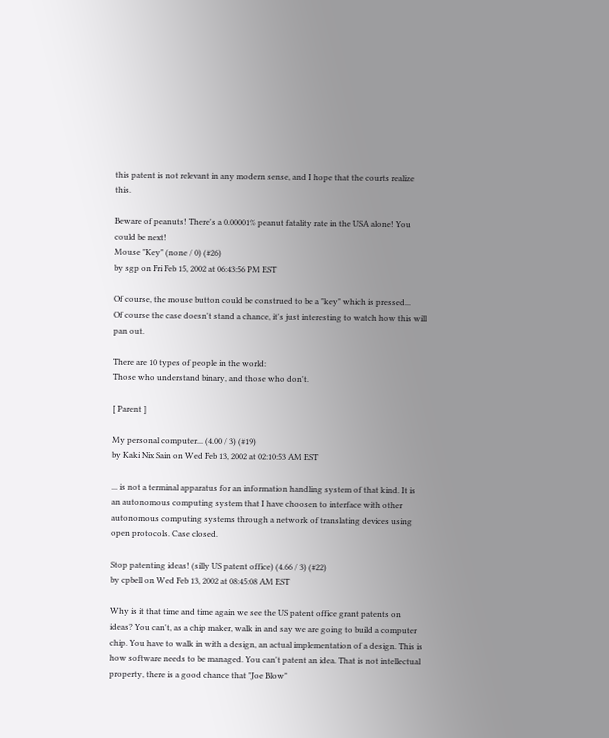this patent is not relevant in any modern sense, and I hope that the courts realize this.

Beware of peanuts! There's a 0.00001% peanut fatality rate in the USA alone! You could be next!
Mouse "Key" (none / 0) (#26)
by sgp on Fri Feb 15, 2002 at 06:43:56 PM EST

Of course, the mouse button could be construed to be a "key" which is pressed...
Of course the case doesn't stand a chance, it's just interesting to watch how this will pan out.

There are 10 types of people in the world:
Those who understand binary, and those who don't.

[ Parent ]

My personal computer... (4.00 / 3) (#19)
by Kaki Nix Sain on Wed Feb 13, 2002 at 02:10:53 AM EST

... is not a terminal apparatus for an information handling system of that kind. It is an autonomous computing system that I have choosen to interface with other autonomous computing systems through a network of translating devices using open protocols. Case closed.

Stop patenting ideas! (silly US patent office) (4.66 / 3) (#22)
by cpbell on Wed Feb 13, 2002 at 08:45:08 AM EST

Why is it that time and time again we see the US patent office grant patents on ideas? You can't, as a chip maker, walk in and say we are going to build a computer chip. You have to walk in with a design, an actual implementation of a design. This is how software needs to be managed. You can't patent an idea. That is not intellectual property, there is a good chance that "Joe Blow"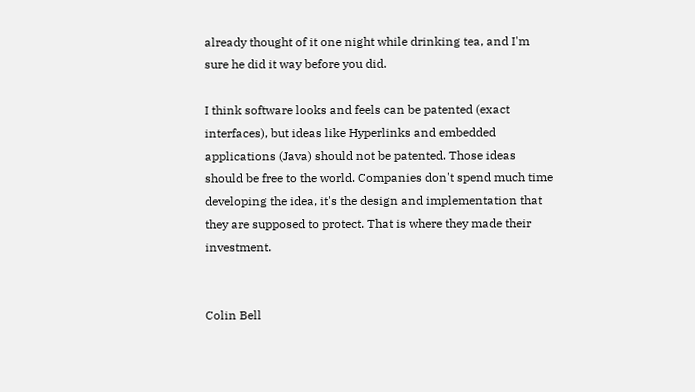already thought of it one night while drinking tea, and I'm sure he did it way before you did.

I think software looks and feels can be patented (exact interfaces), but ideas like Hyperlinks and embedded applications (Java) should not be patented. Those ideas should be free to the world. Companies don't spend much time developing the idea, it's the design and implementation that they are supposed to protect. That is where they made their investment.


Colin Bell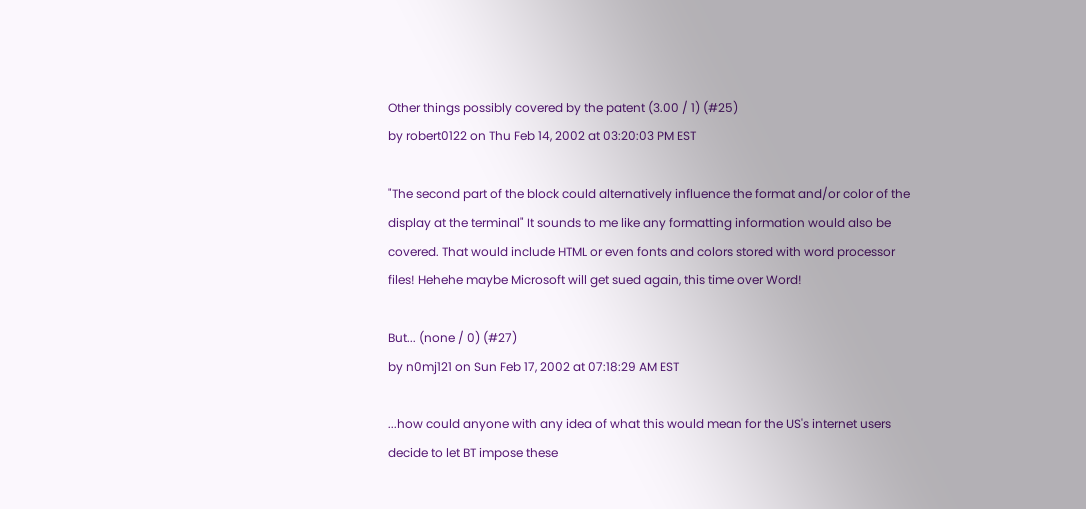Other things possibly covered by the patent (3.00 / 1) (#25)
by robert0122 on Thu Feb 14, 2002 at 03:20:03 PM EST

"The second part of the block could alternatively influence the format and/or color of the display at the terminal" It sounds to me like any formatting information would also be covered. That would include HTML or even fonts and colors stored with word processor files! Hehehe maybe Microsoft will get sued again, this time over Word!

But... (none / 0) (#27)
by n0mj121 on Sun Feb 17, 2002 at 07:18:29 AM EST

...how could anyone with any idea of what this would mean for the US's internet users decide to let BT impose these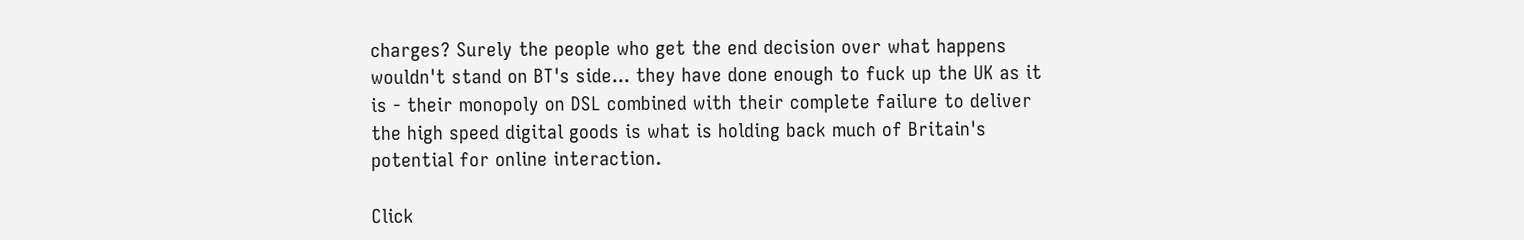charges? Surely the people who get the end decision over what happens wouldn't stand on BT's side... they have done enough to fuck up the UK as it is - their monopoly on DSL combined with their complete failure to deliver the high speed digital goods is what is holding back much of Britain's potential for online interaction.

Click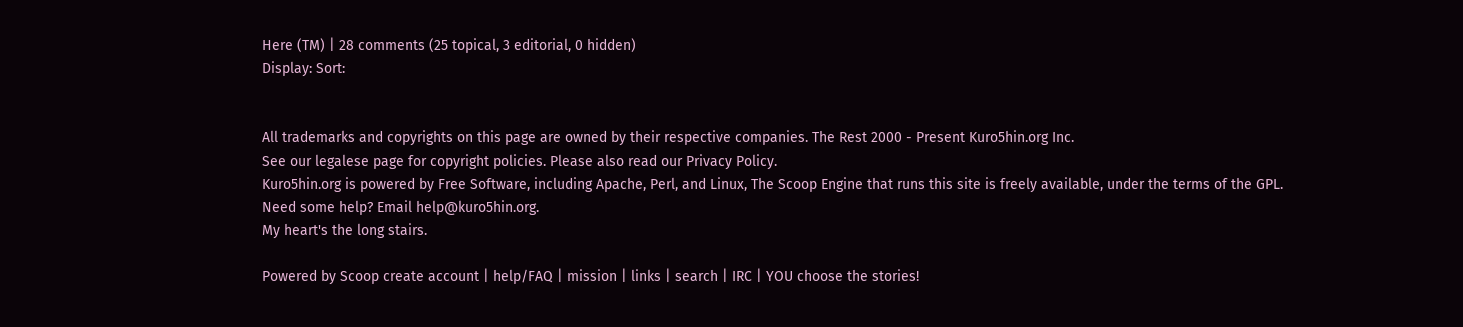Here (TM) | 28 comments (25 topical, 3 editorial, 0 hidden)
Display: Sort:


All trademarks and copyrights on this page are owned by their respective companies. The Rest 2000 - Present Kuro5hin.org Inc.
See our legalese page for copyright policies. Please also read our Privacy Policy.
Kuro5hin.org is powered by Free Software, including Apache, Perl, and Linux, The Scoop Engine that runs this site is freely available, under the terms of the GPL.
Need some help? Email help@kuro5hin.org.
My heart's the long stairs.

Powered by Scoop create account | help/FAQ | mission | links | search | IRC | YOU choose the stories!